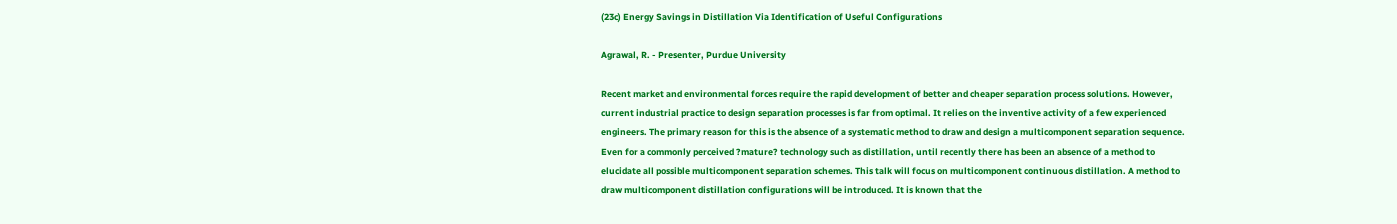(23c) Energy Savings in Distillation Via Identification of Useful Configurations

Agrawal, R. - Presenter, Purdue University

Recent market and environmental forces require the rapid development of better and cheaper separation process solutions. However, current industrial practice to design separation processes is far from optimal. It relies on the inventive activity of a few experienced engineers. The primary reason for this is the absence of a systematic method to draw and design a multicomponent separation sequence. Even for a commonly perceived ?mature? technology such as distillation, until recently there has been an absence of a method to elucidate all possible multicomponent separation schemes. This talk will focus on multicomponent continuous distillation. A method to draw multicomponent distillation configurations will be introduced. It is known that the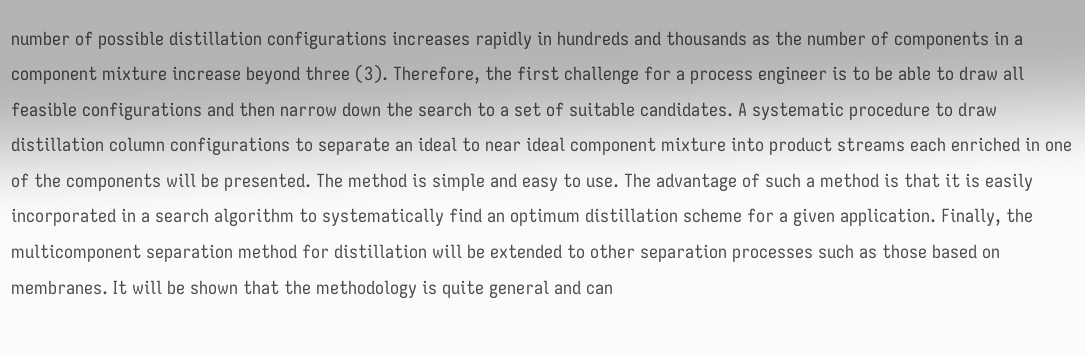number of possible distillation configurations increases rapidly in hundreds and thousands as the number of components in a component mixture increase beyond three (3). Therefore, the first challenge for a process engineer is to be able to draw all feasible configurations and then narrow down the search to a set of suitable candidates. A systematic procedure to draw distillation column configurations to separate an ideal to near ideal component mixture into product streams each enriched in one of the components will be presented. The method is simple and easy to use. The advantage of such a method is that it is easily incorporated in a search algorithm to systematically find an optimum distillation scheme for a given application. Finally, the multicomponent separation method for distillation will be extended to other separation processes such as those based on membranes. It will be shown that the methodology is quite general and can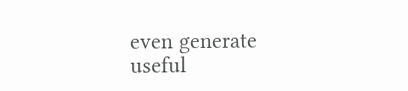even generate useful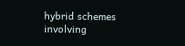hybrid schemes involving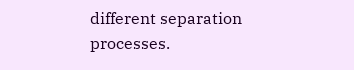different separation processes.